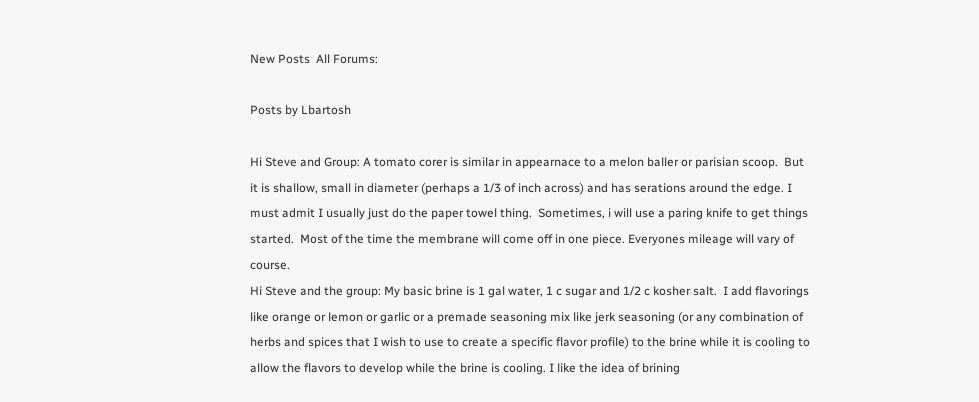New Posts  All Forums:

Posts by Lbartosh

Hi Steve and Group: A tomato corer is similar in appearnace to a melon baller or parisian scoop.  But it is shallow, small in diameter (perhaps a 1/3 of inch across) and has serations around the edge. I must admit I usually just do the paper towel thing.  Sometimes, i will use a paring knife to get things started.  Most of the time the membrane will come off in one piece. Everyones mileage will vary of course.
Hi Steve and the group: My basic brine is 1 gal water, 1 c sugar and 1/2 c kosher salt.  I add flavorings like orange or lemon or garlic or a premade seasoning mix like jerk seasoning (or any combination of herbs and spices that I wish to use to create a specific flavor profile) to the brine while it is cooling to allow the flavors to develop while the brine is cooling. I like the idea of brining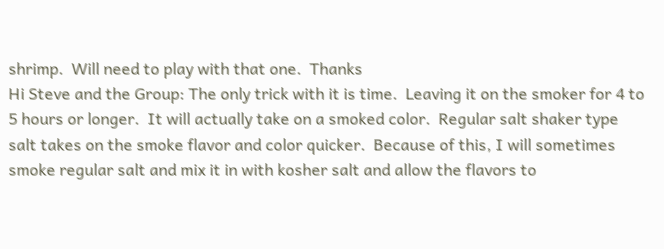shrimp.  Will need to play with that one.  Thanks
Hi Steve and the Group: The only trick with it is time.  Leaving it on the smoker for 4 to 5 hours or longer.  It will actually take on a smoked color.  Regular salt shaker type salt takes on the smoke flavor and color quicker.  Because of this, I will sometimes smoke regular salt and mix it in with kosher salt and allow the flavors to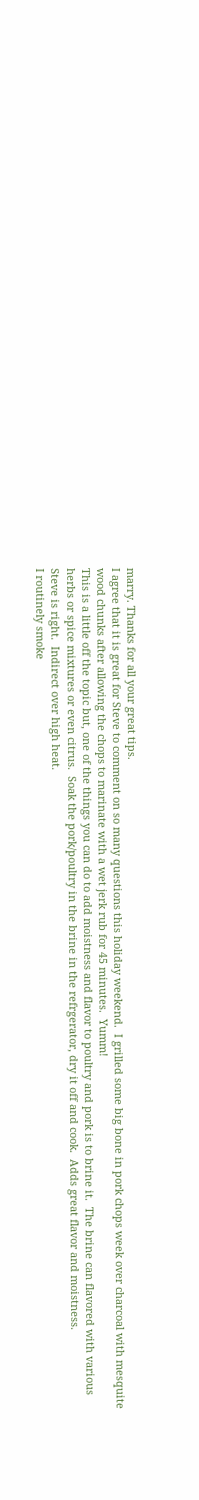marry. Thanks for all your great tips.
I agree that it is great for Steve to comment on so many questions this holiday weekend.  I grilled some big bone in pork chops week over charcoal with mesquite wood chunks after allowing the chops to marinate with a wet jerk rub for 45 minutes.  Yumm!
This is a little off the topic but, one of the things you can do to add moistness and flavor to poultry and pork is to brine it.  The brine can flavored with various herbs or spice mixtures or even citrus.  Soak the pork/poultry in the brine in the refrgerator, dry it off and cook.  Adds great flavor and moistness.
Steve is right.  Indirect over high heat.
I routinely smoke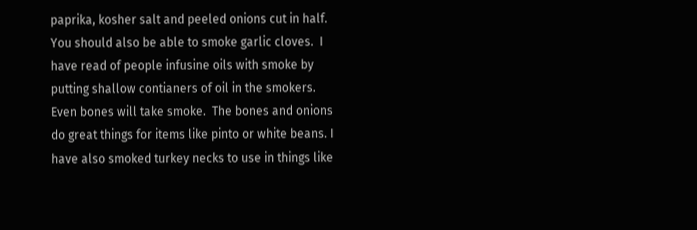paprika, kosher salt and peeled onions cut in half.  You should also be able to smoke garlic cloves.  I have read of people infusine oils with smoke by putting shallow contianers of oil in the smokers.  Even bones will take smoke.  The bones and onions do great things for items like pinto or white beans. I have also smoked turkey necks to use in things like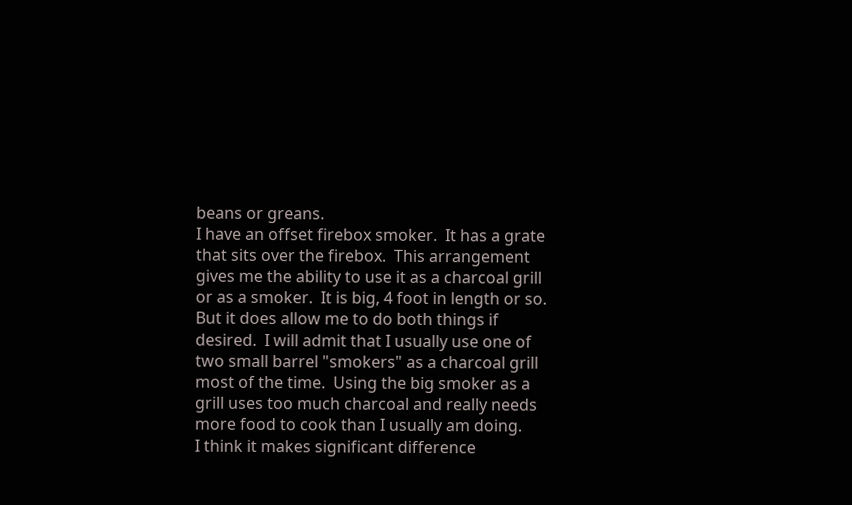beans or greans.
I have an offset firebox smoker.  It has a grate that sits over the firebox.  This arrangement gives me the ability to use it as a charcoal grill or as a smoker.  It is big, 4 foot in length or so.  But it does allow me to do both things if desired.  I will admit that I usually use one of two small barrel "smokers" as a charcoal grill most of the time.  Using the big smoker as a grill uses too much charcoal and really needs more food to cook than I usually am doing.
I think it makes significant difference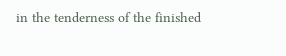in the tenderness of the finished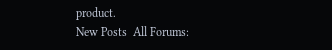product.
New Posts  All Forums: